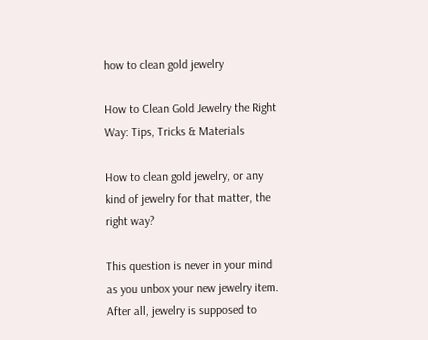how to clean gold jewelry

How to Clean Gold Jewelry the Right Way: Tips, Tricks & Materials

How to clean gold jewelry, or any kind of jewelry for that matter, the right way?

This question is never in your mind as you unbox your new jewelry item. After all, jewelry is supposed to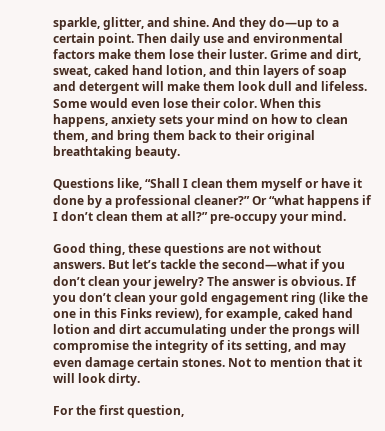sparkle, glitter, and shine. And they do—up to a certain point. Then daily use and environmental factors make them lose their luster. Grime and dirt, sweat, caked hand lotion, and thin layers of soap and detergent will make them look dull and lifeless. Some would even lose their color. When this happens, anxiety sets your mind on how to clean them, and bring them back to their original breathtaking beauty.

Questions like, “Shall I clean them myself or have it done by a professional cleaner?” Or “what happens if I don’t clean them at all?” pre-occupy your mind.

Good thing, these questions are not without answers. But let’s tackle the second—what if you don’t clean your jewelry? The answer is obvious. If you don’t clean your gold engagement ring (like the one in this Finks review), for example, caked hand lotion and dirt accumulating under the prongs will compromise the integrity of its setting, and may even damage certain stones. Not to mention that it will look dirty.

For the first question,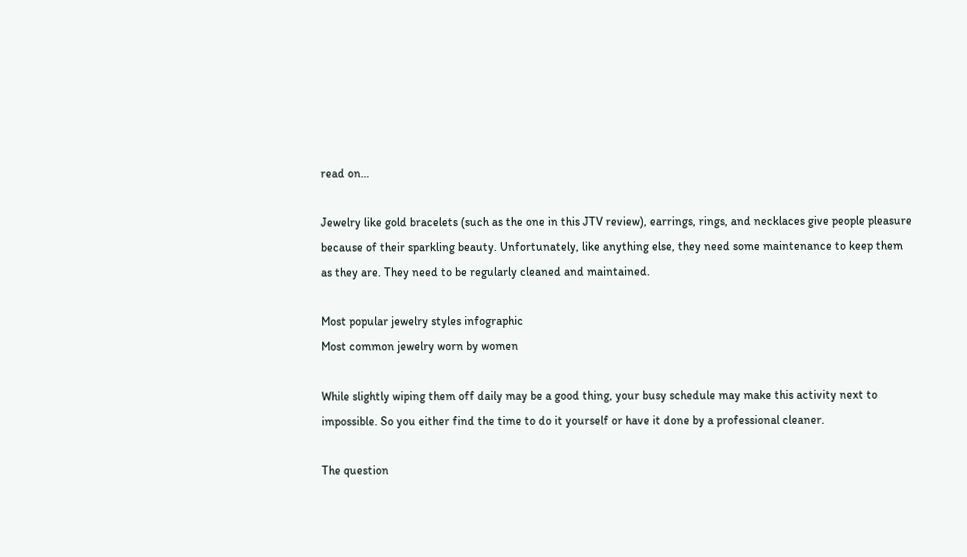read on…

Jewelry like gold bracelets (such as the one in this JTV review), earrings, rings, and necklaces give people pleasure because of their sparkling beauty. Unfortunately, like anything else, they need some maintenance to keep them as they are. They need to be regularly cleaned and maintained.

Most popular jewelry styles infographic
Most common jewelry worn by women

While slightly wiping them off daily may be a good thing, your busy schedule may make this activity next to impossible. So you either find the time to do it yourself or have it done by a professional cleaner.

The question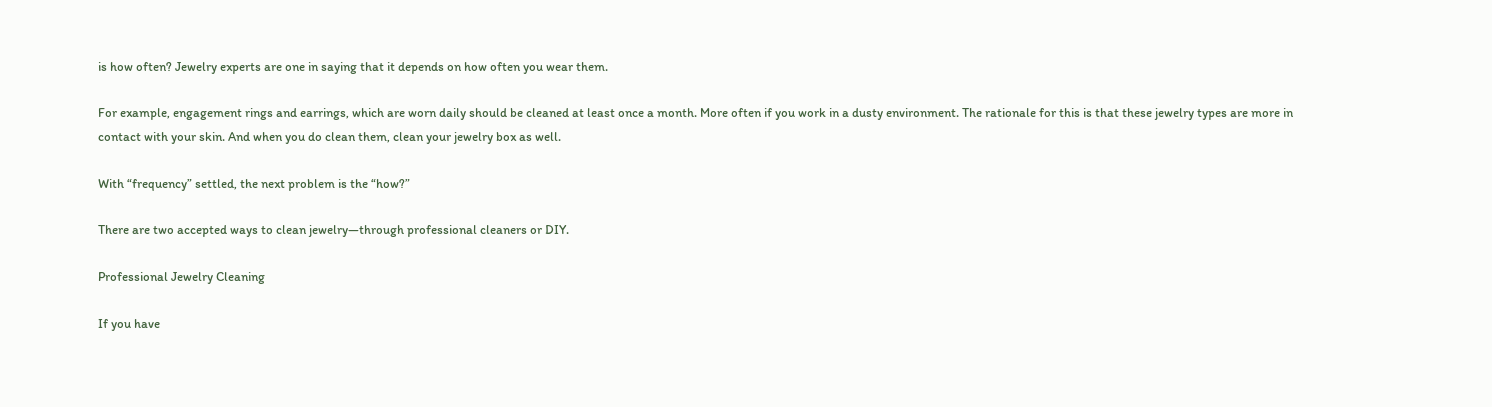is how often? Jewelry experts are one in saying that it depends on how often you wear them.

For example, engagement rings and earrings, which are worn daily should be cleaned at least once a month. More often if you work in a dusty environment. The rationale for this is that these jewelry types are more in contact with your skin. And when you do clean them, clean your jewelry box as well.

With “frequency” settled, the next problem is the “how?”

There are two accepted ways to clean jewelry—through professional cleaners or DIY.

Professional Jewelry Cleaning

If you have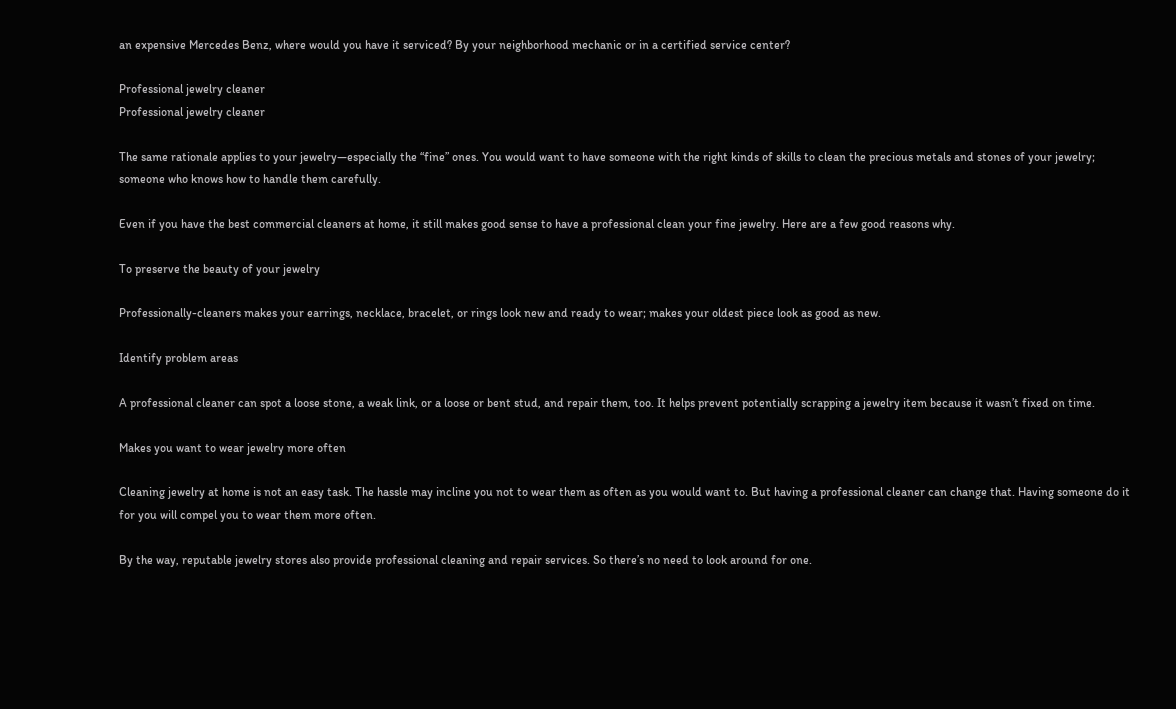an expensive Mercedes Benz, where would you have it serviced? By your neighborhood mechanic or in a certified service center?

Professional jewelry cleaner
Professional jewelry cleaner

The same rationale applies to your jewelry—especially the “fine” ones. You would want to have someone with the right kinds of skills to clean the precious metals and stones of your jewelry; someone who knows how to handle them carefully.

Even if you have the best commercial cleaners at home, it still makes good sense to have a professional clean your fine jewelry. Here are a few good reasons why.

To preserve the beauty of your jewelry

Professionally-cleaners makes your earrings, necklace, bracelet, or rings look new and ready to wear; makes your oldest piece look as good as new.

Identify problem areas

A professional cleaner can spot a loose stone, a weak link, or a loose or bent stud, and repair them, too. It helps prevent potentially scrapping a jewelry item because it wasn’t fixed on time.

Makes you want to wear jewelry more often

Cleaning jewelry at home is not an easy task. The hassle may incline you not to wear them as often as you would want to. But having a professional cleaner can change that. Having someone do it for you will compel you to wear them more often.

By the way, reputable jewelry stores also provide professional cleaning and repair services. So there’s no need to look around for one.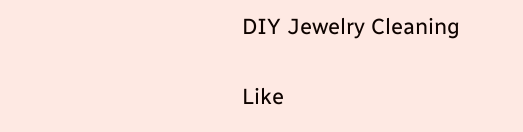DIY Jewelry Cleaning

Like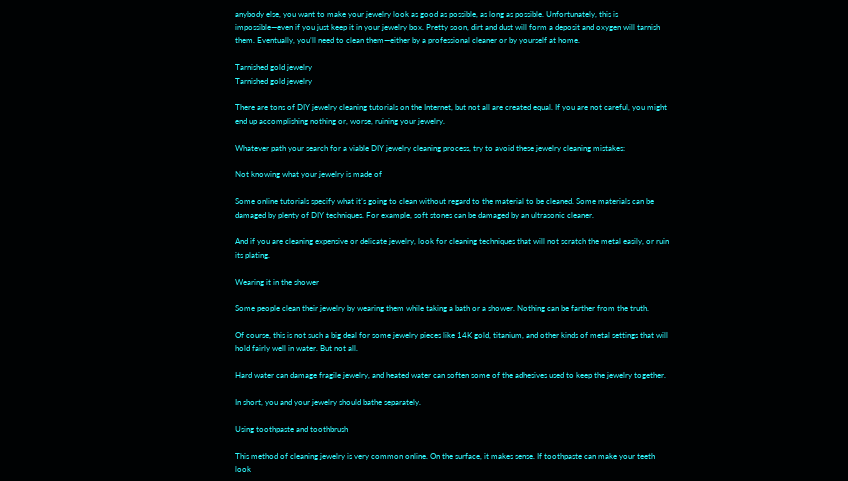anybody else, you want to make your jewelry look as good as possible, as long as possible. Unfortunately, this is impossible—even if you just keep it in your jewelry box. Pretty soon, dirt and dust will form a deposit and oxygen will tarnish them. Eventually, you’ll need to clean them—either by a professional cleaner or by yourself at home.

Tarnished gold jewelry
Tarnished gold jewelry

There are tons of DIY jewelry cleaning tutorials on the Internet, but not all are created equal. If you are not careful, you might end up accomplishing nothing or, worse, ruining your jewelry.

Whatever path your search for a viable DIY jewelry cleaning process, try to avoid these jewelry cleaning mistakes:

Not knowing what your jewelry is made of

Some online tutorials specify what it’s going to clean without regard to the material to be cleaned. Some materials can be damaged by plenty of DIY techniques. For example, soft stones can be damaged by an ultrasonic cleaner.

And if you are cleaning expensive or delicate jewelry, look for cleaning techniques that will not scratch the metal easily, or ruin its plating.

Wearing it in the shower

Some people clean their jewelry by wearing them while taking a bath or a shower. Nothing can be farther from the truth.

Of course, this is not such a big deal for some jewelry pieces like 14K gold, titanium, and other kinds of metal settings that will hold fairly well in water. But not all.

Hard water can damage fragile jewelry, and heated water can soften some of the adhesives used to keep the jewelry together.

In short, you and your jewelry should bathe separately.

Using toothpaste and toothbrush

This method of cleaning jewelry is very common online. On the surface, it makes sense. If toothpaste can make your teeth look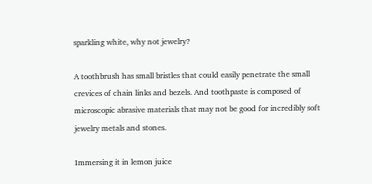sparkling white, why not jewelry?

A toothbrush has small bristles that could easily penetrate the small crevices of chain links and bezels. And toothpaste is composed of microscopic abrasive materials that may not be good for incredibly soft jewelry metals and stones.

Immersing it in lemon juice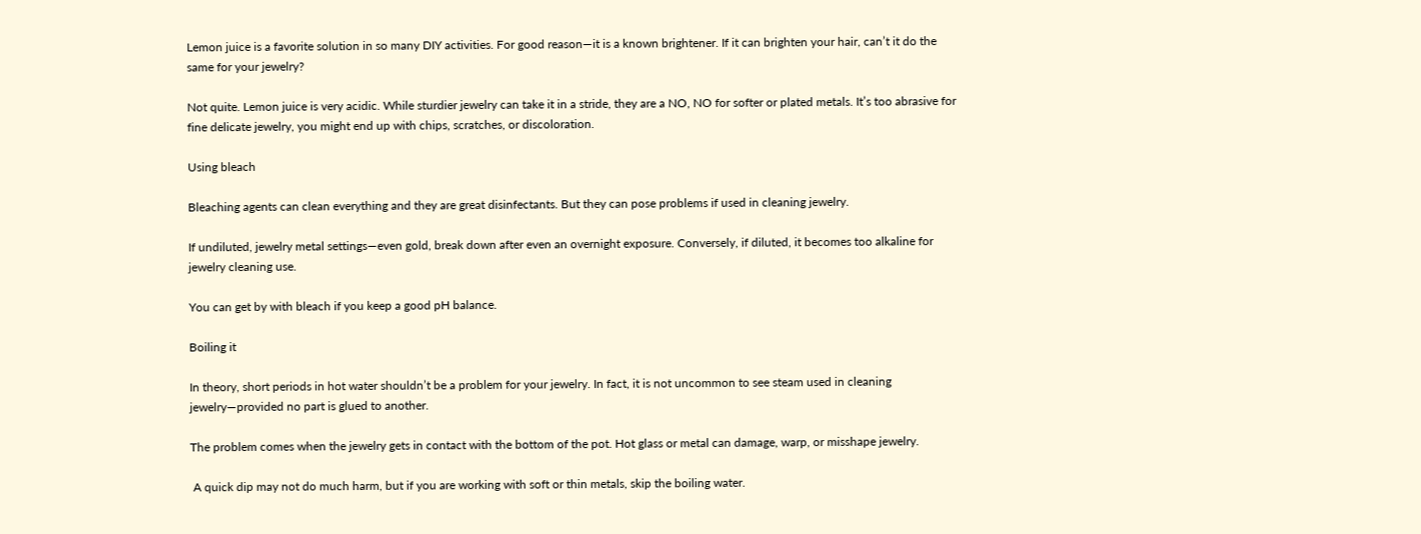Lemon juice is a favorite solution in so many DIY activities. For good reason—it is a known brightener. If it can brighten your hair, can’t it do the same for your jewelry?

Not quite. Lemon juice is very acidic. While sturdier jewelry can take it in a stride, they are a NO, NO for softer or plated metals. It’s too abrasive for fine delicate jewelry, you might end up with chips, scratches, or discoloration.

Using bleach

Bleaching agents can clean everything and they are great disinfectants. But they can pose problems if used in cleaning jewelry.

If undiluted, jewelry metal settings—even gold, break down after even an overnight exposure. Conversely, if diluted, it becomes too alkaline for jewelry cleaning use.

You can get by with bleach if you keep a good pH balance.

Boiling it

In theory, short periods in hot water shouldn’t be a problem for your jewelry. In fact, it is not uncommon to see steam used in cleaning jewelry—provided no part is glued to another.

The problem comes when the jewelry gets in contact with the bottom of the pot. Hot glass or metal can damage, warp, or misshape jewelry.

 A quick dip may not do much harm, but if you are working with soft or thin metals, skip the boiling water.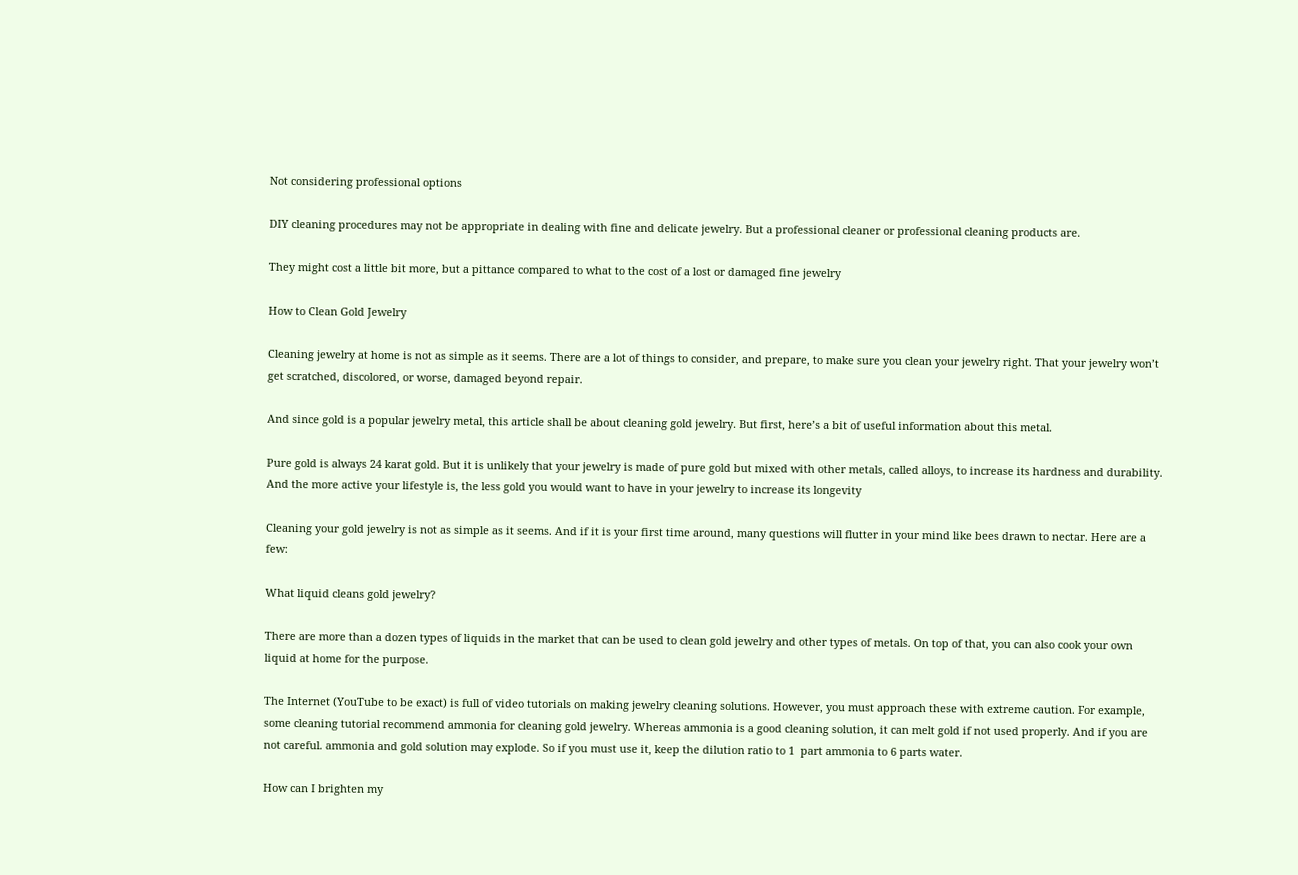Not considering professional options

DIY cleaning procedures may not be appropriate in dealing with fine and delicate jewelry. But a professional cleaner or professional cleaning products are.

They might cost a little bit more, but a pittance compared to what to the cost of a lost or damaged fine jewelry

How to Clean Gold Jewelry

Cleaning jewelry at home is not as simple as it seems. There are a lot of things to consider, and prepare, to make sure you clean your jewelry right. That your jewelry won’t get scratched, discolored, or worse, damaged beyond repair.

And since gold is a popular jewelry metal, this article shall be about cleaning gold jewelry. But first, here’s a bit of useful information about this metal.

Pure gold is always 24 karat gold. But it is unlikely that your jewelry is made of pure gold but mixed with other metals, called alloys, to increase its hardness and durability. And the more active your lifestyle is, the less gold you would want to have in your jewelry to increase its longevity

Cleaning your gold jewelry is not as simple as it seems. And if it is your first time around, many questions will flutter in your mind like bees drawn to nectar. Here are a few:

What liquid cleans gold jewelry?

There are more than a dozen types of liquids in the market that can be used to clean gold jewelry and other types of metals. On top of that, you can also cook your own liquid at home for the purpose.

The Internet (YouTube to be exact) is full of video tutorials on making jewelry cleaning solutions. However, you must approach these with extreme caution. For example, some cleaning tutorial recommend ammonia for cleaning gold jewelry. Whereas ammonia is a good cleaning solution, it can melt gold if not used properly. And if you are not careful. ammonia and gold solution may explode. So if you must use it, keep the dilution ratio to 1  part ammonia to 6 parts water.

How can I brighten my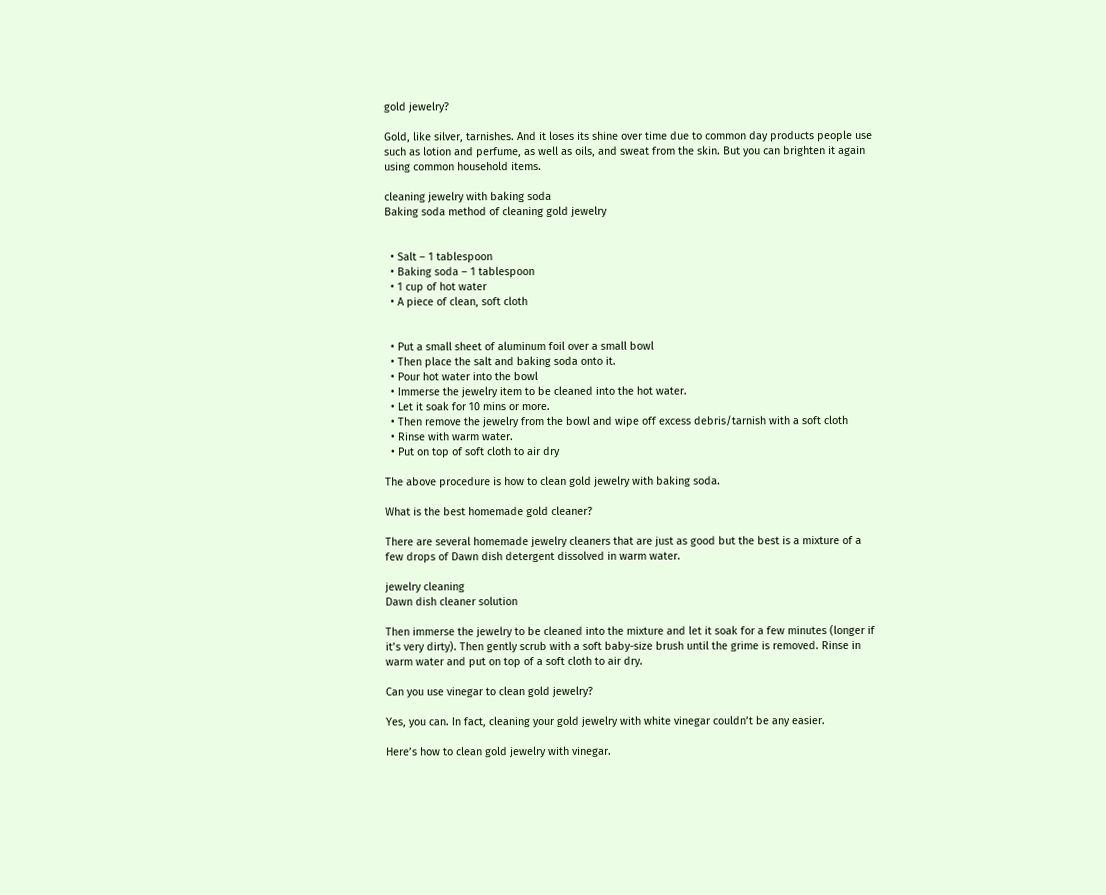gold jewelry?

Gold, like silver, tarnishes. And it loses its shine over time due to common day products people use such as lotion and perfume, as well as oils, and sweat from the skin. But you can brighten it again using common household items.

cleaning jewelry with baking soda
Baking soda method of cleaning gold jewelry


  • Salt – 1 tablespoon
  • Baking soda – 1 tablespoon
  • 1 cup of hot water
  • A piece of clean, soft cloth


  • Put a small sheet of aluminum foil over a small bowl
  • Then place the salt and baking soda onto it.
  • Pour hot water into the bowl
  • Immerse the jewelry item to be cleaned into the hot water.
  • Let it soak for 10 mins or more.
  • Then remove the jewelry from the bowl and wipe off excess debris/tarnish with a soft cloth
  • Rinse with warm water.
  • Put on top of soft cloth to air dry

The above procedure is how to clean gold jewelry with baking soda.

What is the best homemade gold cleaner?

There are several homemade jewelry cleaners that are just as good but the best is a mixture of a few drops of Dawn dish detergent dissolved in warm water.

jewelry cleaning
Dawn dish cleaner solution

Then immerse the jewelry to be cleaned into the mixture and let it soak for a few minutes (longer if it’s very dirty). Then gently scrub with a soft baby-size brush until the grime is removed. Rinse in warm water and put on top of a soft cloth to air dry.

Can you use vinegar to clean gold jewelry?

Yes, you can. In fact, cleaning your gold jewelry with white vinegar couldn’t be any easier.

Here’s how to clean gold jewelry with vinegar.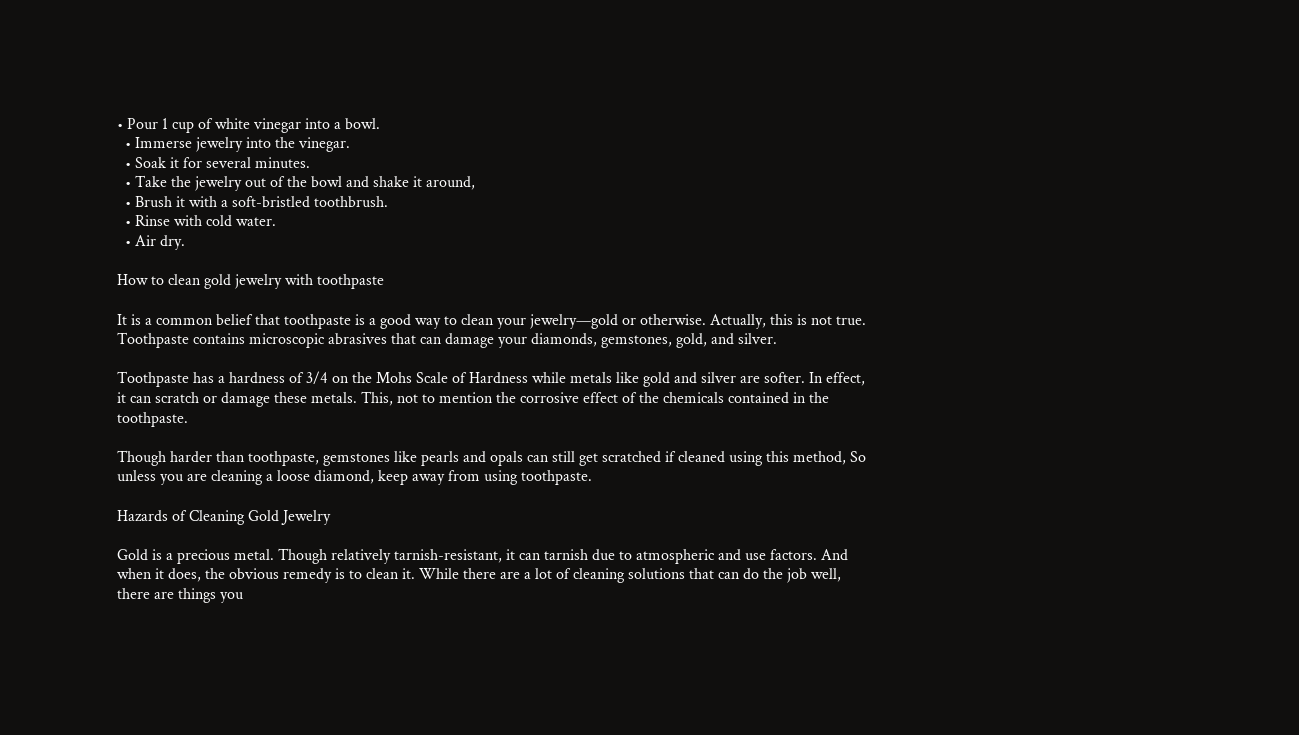• Pour 1 cup of white vinegar into a bowl.
  • Immerse jewelry into the vinegar.
  • Soak it for several minutes.
  • Take the jewelry out of the bowl and shake it around,
  • Brush it with a soft-bristled toothbrush.
  • Rinse with cold water.
  • Air dry.

How to clean gold jewelry with toothpaste

It is a common belief that toothpaste is a good way to clean your jewelry—gold or otherwise. Actually, this is not true. Toothpaste contains microscopic abrasives that can damage your diamonds, gemstones, gold, and silver.

Toothpaste has a hardness of 3/4 on the Mohs Scale of Hardness while metals like gold and silver are softer. In effect, it can scratch or damage these metals. This, not to mention the corrosive effect of the chemicals contained in the toothpaste.

Though harder than toothpaste, gemstones like pearls and opals can still get scratched if cleaned using this method, So unless you are cleaning a loose diamond, keep away from using toothpaste.

Hazards of Cleaning Gold Jewelry

Gold is a precious metal. Though relatively tarnish-resistant, it can tarnish due to atmospheric and use factors. And when it does, the obvious remedy is to clean it. While there are a lot of cleaning solutions that can do the job well, there are things you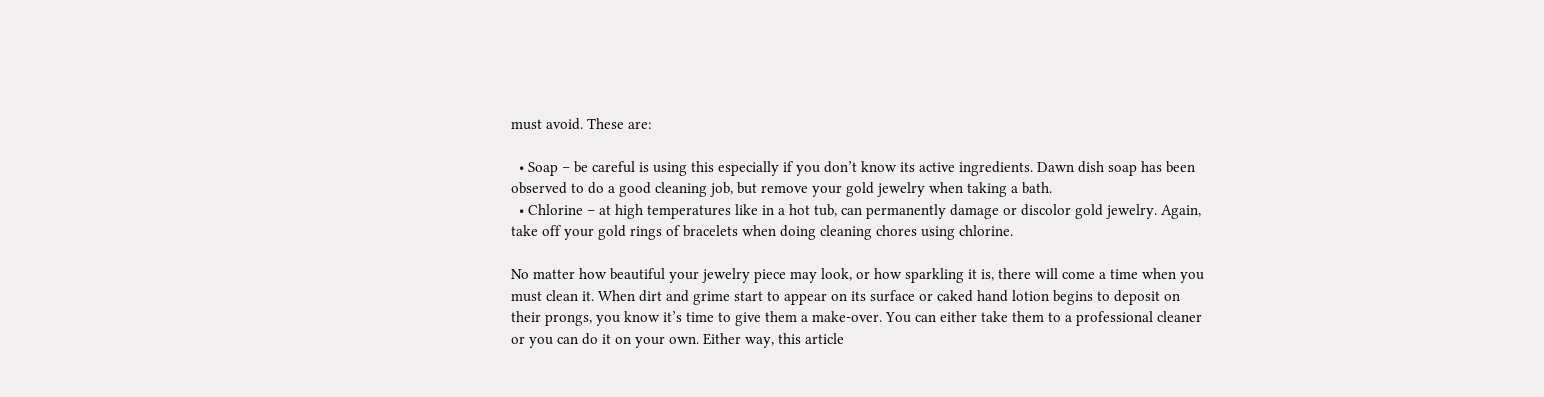must avoid. These are:

  • Soap – be careful is using this especially if you don’t know its active ingredients. Dawn dish soap has been observed to do a good cleaning job, but remove your gold jewelry when taking a bath.
  • Chlorine – at high temperatures like in a hot tub, can permanently damage or discolor gold jewelry. Again, take off your gold rings of bracelets when doing cleaning chores using chlorine.

No matter how beautiful your jewelry piece may look, or how sparkling it is, there will come a time when you must clean it. When dirt and grime start to appear on its surface or caked hand lotion begins to deposit on their prongs, you know it’s time to give them a make-over. You can either take them to a professional cleaner or you can do it on your own. Either way, this article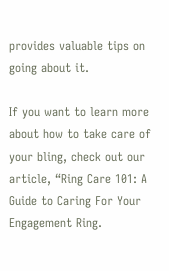provides valuable tips on going about it.

If you want to learn more about how to take care of your bling, check out our article, “Ring Care 101: A Guide to Caring For Your Engagement Ring.